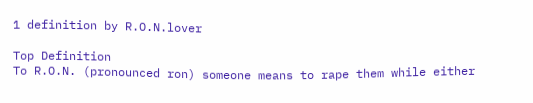1 definition by R.O.N.lover

Top Definition
To R.O.N. (pronounced ron) someone means to rape them while either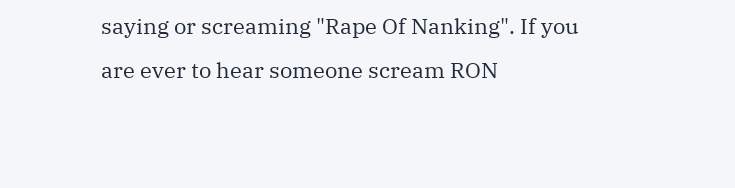saying or screaming "Rape Of Nanking". If you are ever to hear someone scream RON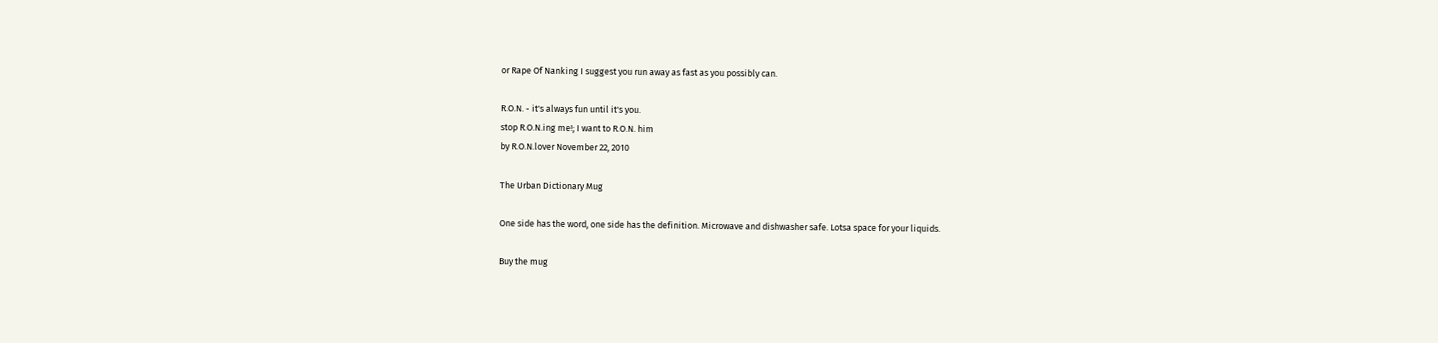or Rape Of Nanking I suggest you run away as fast as you possibly can.

R.O.N. - it's always fun until it's you.
stop R.O.N.ing me!; I want to R.O.N. him
by R.O.N.lover November 22, 2010

The Urban Dictionary Mug

One side has the word, one side has the definition. Microwave and dishwasher safe. Lotsa space for your liquids.

Buy the mug